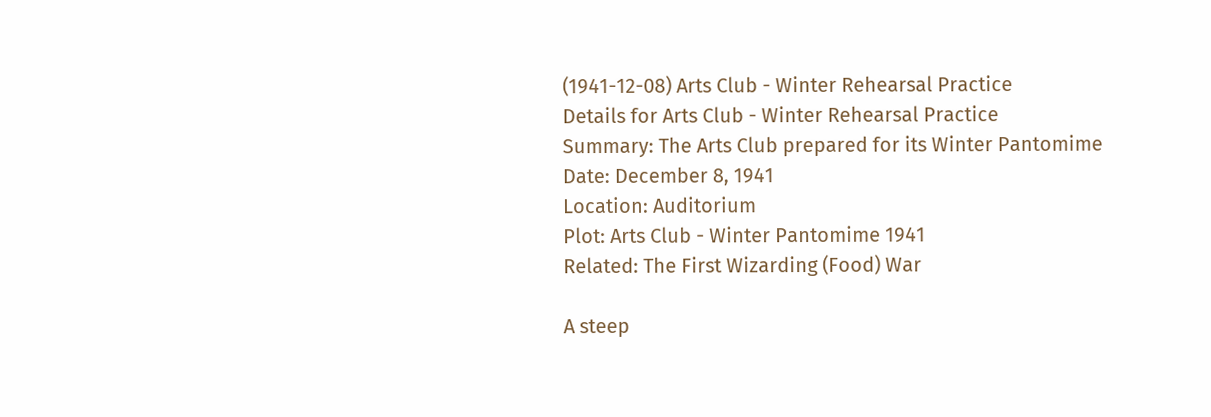(1941-12-08) Arts Club - Winter Rehearsal Practice
Details for Arts Club - Winter Rehearsal Practice
Summary: The Arts Club prepared for its Winter Pantomime
Date: December 8, 1941
Location: Auditorium
Plot: Arts Club - Winter Pantomime 1941
Related: The First Wizarding (Food) War

A steep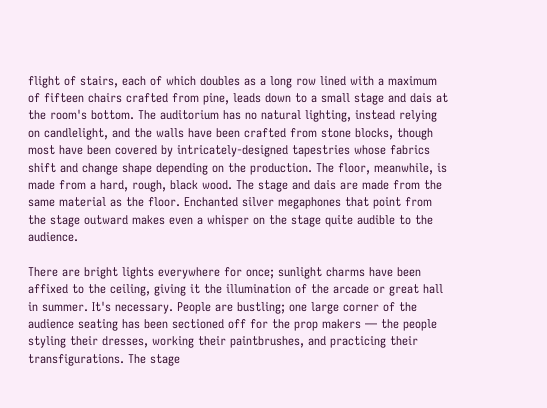flight of stairs, each of which doubles as a long row lined with a maximum of fifteen chairs crafted from pine, leads down to a small stage and dais at the room's bottom. The auditorium has no natural lighting, instead relying on candlelight, and the walls have been crafted from stone blocks, though most have been covered by intricately-designed tapestries whose fabrics shift and change shape depending on the production. The floor, meanwhile, is made from a hard, rough, black wood. The stage and dais are made from the same material as the floor. Enchanted silver megaphones that point from the stage outward makes even a whisper on the stage quite audible to the audience.

There are bright lights everywhere for once; sunlight charms have been affixed to the ceiling, giving it the illumination of the arcade or great hall in summer. It's necessary. People are bustling; one large corner of the audience seating has been sectioned off for the prop makers — the people styling their dresses, working their paintbrushes, and practicing their transfigurations. The stage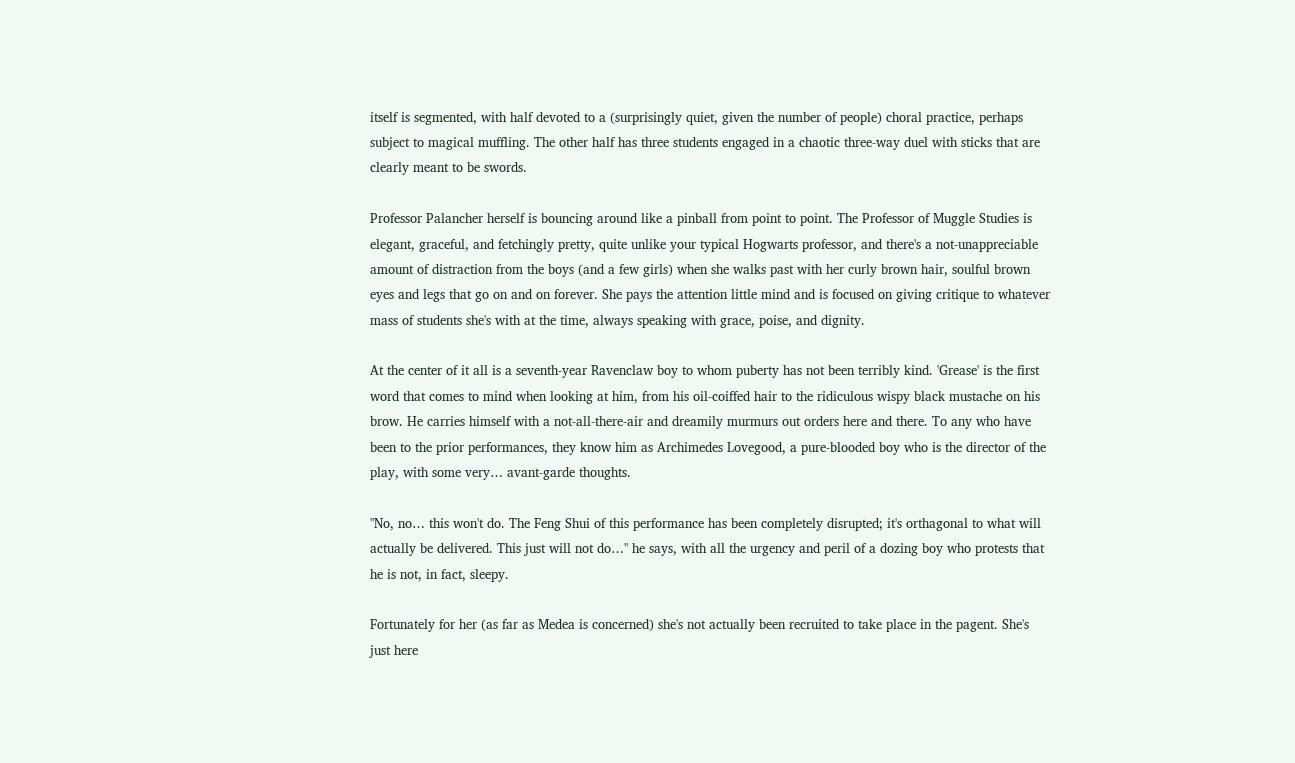itself is segmented, with half devoted to a (surprisingly quiet, given the number of people) choral practice, perhaps subject to magical muffling. The other half has three students engaged in a chaotic three-way duel with sticks that are clearly meant to be swords.

Professor Palancher herself is bouncing around like a pinball from point to point. The Professor of Muggle Studies is elegant, graceful, and fetchingly pretty, quite unlike your typical Hogwarts professor, and there's a not-unappreciable amount of distraction from the boys (and a few girls) when she walks past with her curly brown hair, soulful brown eyes and legs that go on and on forever. She pays the attention little mind and is focused on giving critique to whatever mass of students she's with at the time, always speaking with grace, poise, and dignity.

At the center of it all is a seventh-year Ravenclaw boy to whom puberty has not been terribly kind. 'Grease' is the first word that comes to mind when looking at him, from his oil-coiffed hair to the ridiculous wispy black mustache on his brow. He carries himself with a not-all-there-air and dreamily murmurs out orders here and there. To any who have been to the prior performances, they know him as Archimedes Lovegood, a pure-blooded boy who is the director of the play, with some very… avant-garde thoughts.

"No, no… this won't do. The Feng Shui of this performance has been completely disrupted; it's orthagonal to what will actually be delivered. This just will not do…" he says, with all the urgency and peril of a dozing boy who protests that he is not, in fact, sleepy.

Fortunately for her (as far as Medea is concerned) she's not actually been recruited to take place in the pagent. She's just here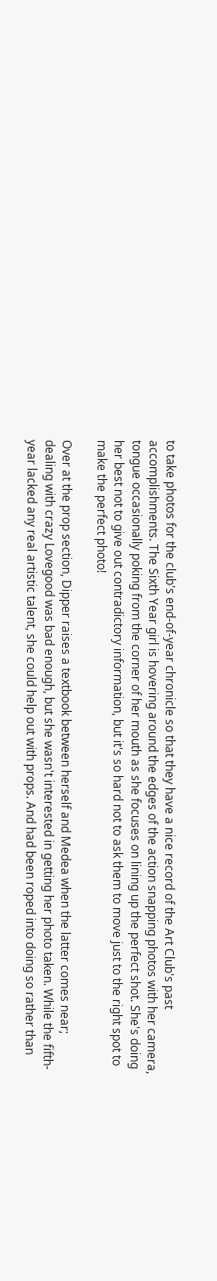to take photos for the club's end-of-year chronicle so that they have a nice record of the Art Club's past accomplishments. The Sixth Year girl is hovering around the edges of the action snapping photos with her camera, tongue occasionally poking from the corner of her mouth as she focuses on lining up the perfect shot. She's doing her best not to give out contradictory information, but it's so hard not to ask them to move just to the right spot to make the perfect photo!

Over at the prop section, Dipper raises a textbook between herself and Medea when the latter comes near; dealing with crazy Lovegood was bad enough, but she wasn't interested in getting her photo taken. While the fifth-year lacked any real artistic talent, she could help out with props. And had been roped into doing so rather than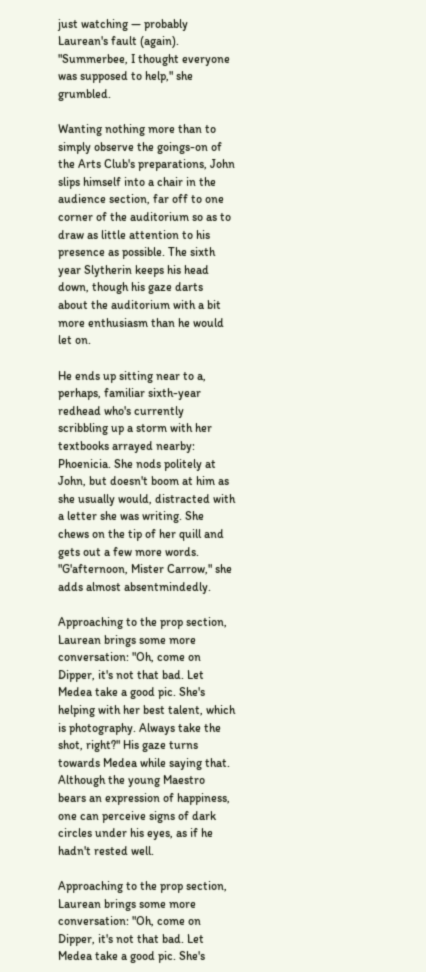just watching — probably Laurean's fault (again). "Summerbee, I thought everyone was supposed to help," she grumbled.

Wanting nothing more than to simply observe the goings-on of the Arts Club's preparations, John slips himself into a chair in the audience section, far off to one corner of the auditorium so as to draw as little attention to his presence as possible. The sixth year Slytherin keeps his head down, though his gaze darts about the auditorium with a bit more enthusiasm than he would let on.

He ends up sitting near to a, perhaps, familiar sixth-year redhead who's currently scribbling up a storm with her textbooks arrayed nearby: Phoenicia. She nods politely at John, but doesn't boom at him as she usually would, distracted with a letter she was writing. She chews on the tip of her quill and gets out a few more words. "G'afternoon, Mister Carrow," she adds almost absentmindedly.

Approaching to the prop section, Laurean brings some more conversation: "Oh, come on Dipper, it's not that bad. Let Medea take a good pic. She's helping with her best talent, which is photography. Always take the shot, right?" His gaze turns towards Medea while saying that. Although the young Maestro bears an expression of happiness, one can perceive signs of dark circles under his eyes, as if he hadn't rested well.

Approaching to the prop section, Laurean brings some more conversation: "Oh, come on Dipper, it's not that bad. Let Medea take a good pic. She's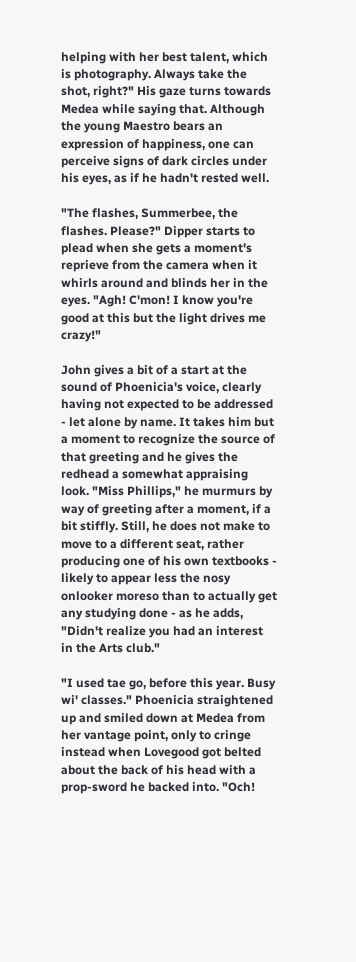helping with her best talent, which is photography. Always take the shot, right?" His gaze turns towards Medea while saying that. Although the young Maestro bears an expression of happiness, one can perceive signs of dark circles under his eyes, as if he hadn't rested well.

"The flashes, Summerbee, the flashes. Please?" Dipper starts to plead when she gets a moment's reprieve from the camera when it whirls around and blinds her in the eyes. "Agh! C'mon! I know you're good at this but the light drives me crazy!"

John gives a bit of a start at the sound of Phoenicia's voice, clearly having not expected to be addressed - let alone by name. It takes him but a moment to recognize the source of that greeting and he gives the redhead a somewhat appraising look. "Miss Phillips," he murmurs by way of greeting after a moment, if a bit stiffly. Still, he does not make to move to a different seat, rather producing one of his own textbooks - likely to appear less the nosy onlooker moreso than to actually get any studying done - as he adds, "Didn't realize you had an interest in the Arts club."

"I used tae go, before this year. Busy wi' classes." Phoenicia straightened up and smiled down at Medea from her vantage point, only to cringe instead when Lovegood got belted about the back of his head with a prop-sword he backed into. "Och!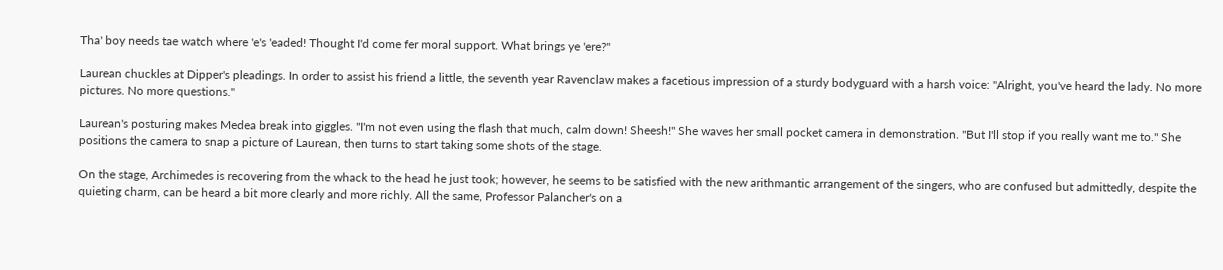Tha' boy needs tae watch where 'e's 'eaded! Thought I'd come fer moral support. What brings ye 'ere?"

Laurean chuckles at Dipper's pleadings. In order to assist his friend a little, the seventh year Ravenclaw makes a facetious impression of a sturdy bodyguard with a harsh voice: "Alright, you've heard the lady. No more pictures. No more questions."

Laurean's posturing makes Medea break into giggles. "I'm not even using the flash that much, calm down! Sheesh!" She waves her small pocket camera in demonstration. "But I'll stop if you really want me to." She positions the camera to snap a picture of Laurean, then turns to start taking some shots of the stage.

On the stage, Archimedes is recovering from the whack to the head he just took; however, he seems to be satisfied with the new arithmantic arrangement of the singers, who are confused but admittedly, despite the quieting charm, can be heard a bit more clearly and more richly. All the same, Professor Palancher's on a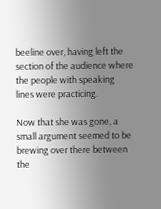beeline over, having left the section of the audience where the people with speaking lines were practicing.

Now that she was gone, a small argument seemed to be brewing over there between the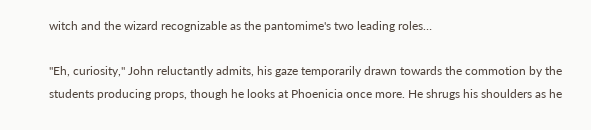witch and the wizard recognizable as the pantomime's two leading roles…

"Eh, curiosity," John reluctantly admits, his gaze temporarily drawn towards the commotion by the students producing props, though he looks at Phoenicia once more. He shrugs his shoulders as he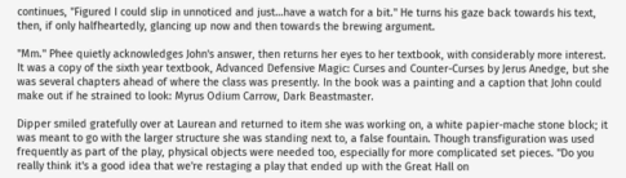continues, "Figured I could slip in unnoticed and just…have a watch for a bit." He turns his gaze back towards his text, then, if only halfheartedly, glancing up now and then towards the brewing argument.

"Mm." Phee quietly acknowledges John's answer, then returns her eyes to her textbook, with considerably more interest. It was a copy of the sixth year textbook, Advanced Defensive Magic: Curses and Counter-Curses by Jerus Anedge, but she was several chapters ahead of where the class was presently. In the book was a painting and a caption that John could make out if he strained to look: Myrus Odium Carrow, Dark Beastmaster.

Dipper smiled gratefully over at Laurean and returned to item she was working on, a white papier-mache stone block; it was meant to go with the larger structure she was standing next to, a false fountain. Though transfiguration was used frequently as part of the play, physical objects were needed too, especially for more complicated set pieces. "Do you really think it's a good idea that we're restaging a play that ended up with the Great Hall on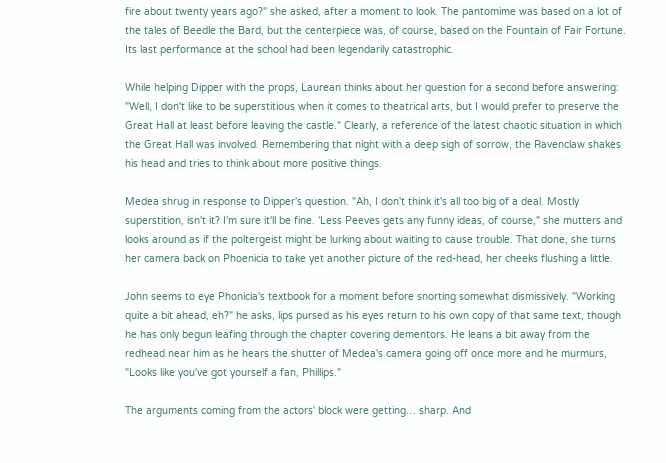fire about twenty years ago?" she asked, after a moment to look. The pantomime was based on a lot of the tales of Beedle the Bard, but the centerpiece was, of course, based on the Fountain of Fair Fortune. Its last performance at the school had been legendarily catastrophic.

While helping Dipper with the props, Laurean thinks about her question for a second before answering: "Well, I don't like to be superstitious when it comes to theatrical arts, but I would prefer to preserve the Great Hall at least before leaving the castle." Clearly, a reference of the latest chaotic situation in which the Great Hall was involved. Remembering that night with a deep sigh of sorrow, the Ravenclaw shakes his head and tries to think about more positive things.

Medea shrug in response to Dipper's question. "Ah, I don't think it's all too big of a deal. Mostly superstition, isn't it? I'm sure it'll be fine. 'Less Peeves gets any funny ideas, of course," she mutters and looks around as if the poltergeist might be lurking about waiting to cause trouble. That done, she turns her camera back on Phoenicia to take yet another picture of the red-head, her cheeks flushing a little.

John seems to eye Phonicia's textbook for a moment before snorting somewhat dismissively. "Working quite a bit ahead, eh?" he asks, lips pursed as his eyes return to his own copy of that same text, though he has only begun leafing through the chapter covering dementors. He leans a bit away from the redhead near him as he hears the shutter of Medea's camera going off once more and he murmurs, "Looks like you've got yourself a fan, Phillips."

The arguments coming from the actors' block were getting… sharp. And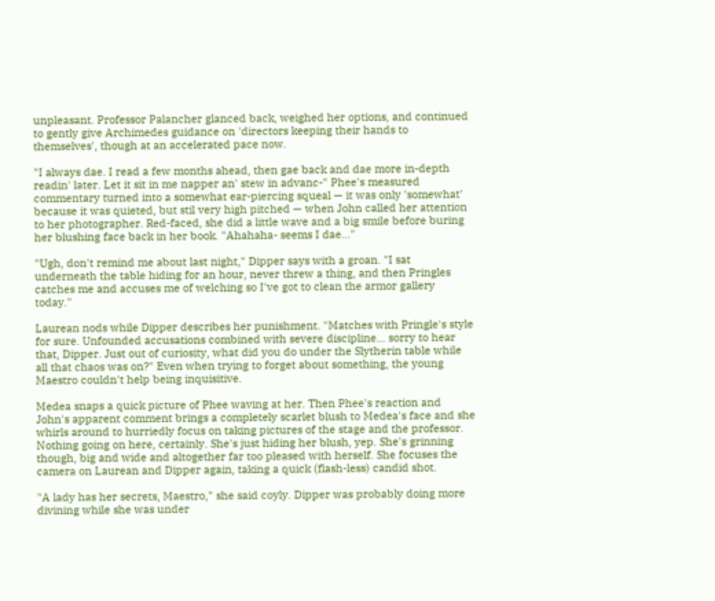unpleasant. Professor Palancher glanced back, weighed her options, and continued to gently give Archimedes guidance on 'directors keeping their hands to themselves', though at an accelerated pace now.

"I always dae. I read a few months ahead, then gae back and dae more in-depth readin' later. Let it sit in me napper an' stew in advanc-" Phee's measured commentary turned into a somewhat ear-piercing squeal — it was only 'somewhat' because it was quieted, but stil very high pitched — when John called her attention to her photographer. Red-faced, she did a little wave and a big smile before buring her blushing face back in her book. "Ahahaha- seems I dae…"

"Ugh, don't remind me about last night," Dipper says with a groan. "I sat underneath the table hiding for an hour, never threw a thing, and then Pringles catches me and accuses me of welching so I've got to clean the armor gallery today."

Laurean nods while Dipper describes her punishment. "Matches with Pringle's style for sure. Unfounded accusations combined with severe discipline… sorry to hear that, Dipper. Just out of curiosity, what did you do under the Slytherin table while all that chaos was on?" Even when trying to forget about something, the young Maestro couldn't help being inquisitive.

Medea snaps a quick picture of Phee waving at her. Then Phee's reaction and John's apparent comment brings a completely scarlet blush to Medea's face and she whirls around to hurriedly focus on taking pictures of the stage and the professor. Nothing going on here, certainly. She's just hiding her blush, yep. She's grinning though, big and wide and altogether far too pleased with herself. She focuses the camera on Laurean and Dipper again, taking a quick (flash-less) candid shot.

"A lady has her secrets, Maestro," she said coyly. Dipper was probably doing more divining while she was under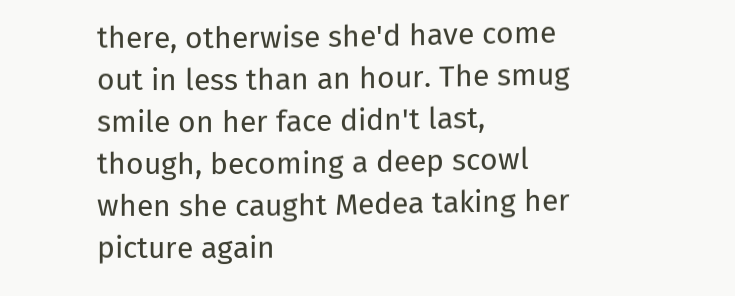there, otherwise she'd have come out in less than an hour. The smug smile on her face didn't last, though, becoming a deep scowl when she caught Medea taking her picture again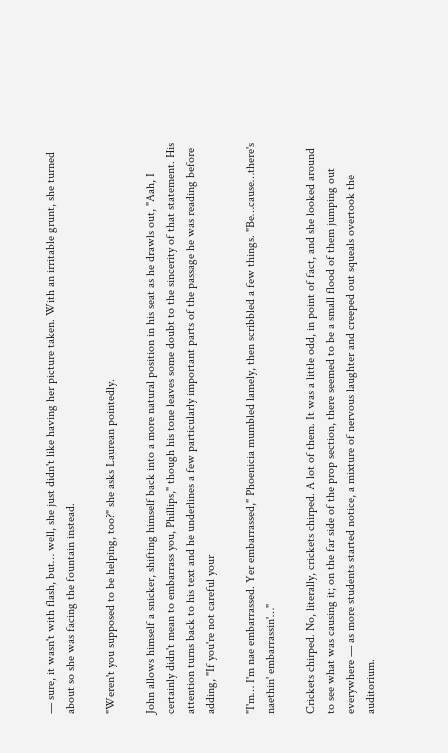— sure, it wasn't with flash, but… well, she just didn't like having her picture taken. With an irritable grunt, she turned about so she was facing the fountain instead.

"Weren't you supposed to be helping, too?" she asks Laurean pointedly.

John allows himself a snicker, shifting himself back into a more natural position in his seat as he drawls out, "Aah, I certainly didn't mean to embarrass you, Phillips," though his tone leaves some doubt to the sincerity of that statement. His attention turns back to his text and he underlines a few particularly important parts of the passage he was reading before adding, "If you're not careful your

"I'm… I'm nae embarrassed. Yer embarrassed," Phoenicia mumbled lamely, then scribbled a few things. "Be…cause…there's naethin' embarrassin'…"

Crickets chirped. No, literally, crickets chirped. A lot of them. It was a little odd, in point of fact, and she looked around to see what was causing it; on the far side of the prop section, there seemed to be a small flood of them jumping out everywhere — as more students started notice, a mixture of nervous laughter and creeped out squeals overtook the auditorium.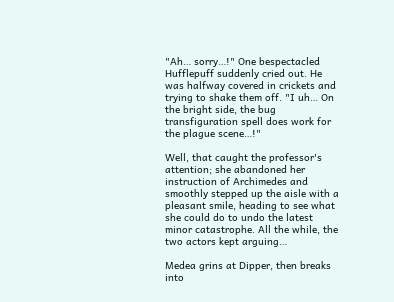"Ah… sorry…!" One bespectacled Hufflepuff suddenly cried out. He was halfway covered in crickets and trying to shake them off. "I uh… On the bright side, the bug transfiguration spell does work for the plague scene…!"

Well, that caught the professor's attention; she abandoned her instruction of Archimedes and smoothly stepped up the aisle with a pleasant smile, heading to see what she could do to undo the latest minor catastrophe. All the while, the two actors kept arguing…

Medea grins at Dipper, then breaks into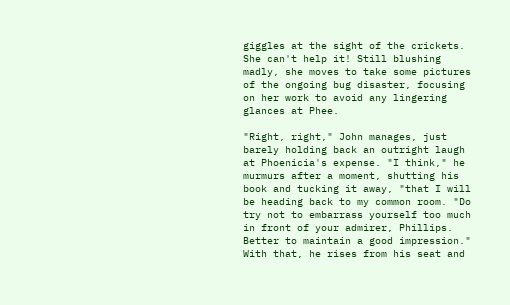giggles at the sight of the crickets. She can't help it! Still blushing madly, she moves to take some pictures of the ongoing bug disaster, focusing on her work to avoid any lingering glances at Phee.

"Right, right," John manages, just barely holding back an outright laugh at Phoenicia's expense. "I think," he murmurs after a moment, shutting his book and tucking it away, "that I will be heading back to my common room. "Do try not to embarrass yourself too much in front of your admirer, Phillips. Better to maintain a good impression." With that, he rises from his seat and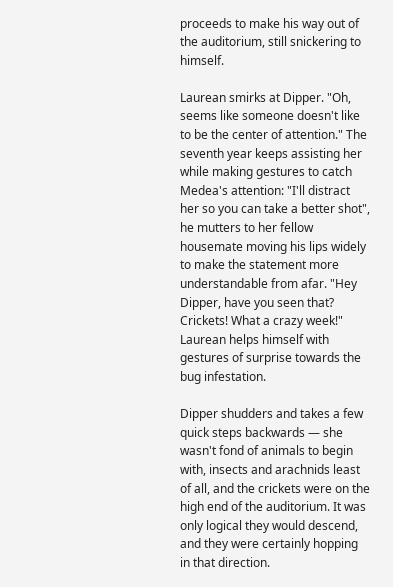proceeds to make his way out of the auditorium, still snickering to himself.

Laurean smirks at Dipper. "Oh, seems like someone doesn't like to be the center of attention." The seventh year keeps assisting her while making gestures to catch Medea's attention: "I'll distract her so you can take a better shot", he mutters to her fellow housemate moving his lips widely to make the statement more understandable from afar. "Hey Dipper, have you seen that? Crickets! What a crazy week!" Laurean helps himself with gestures of surprise towards the bug infestation.

Dipper shudders and takes a few quick steps backwards — she wasn't fond of animals to begin with, insects and arachnids least of all, and the crickets were on the high end of the auditorium. It was only logical they would descend, and they were certainly hopping in that direction.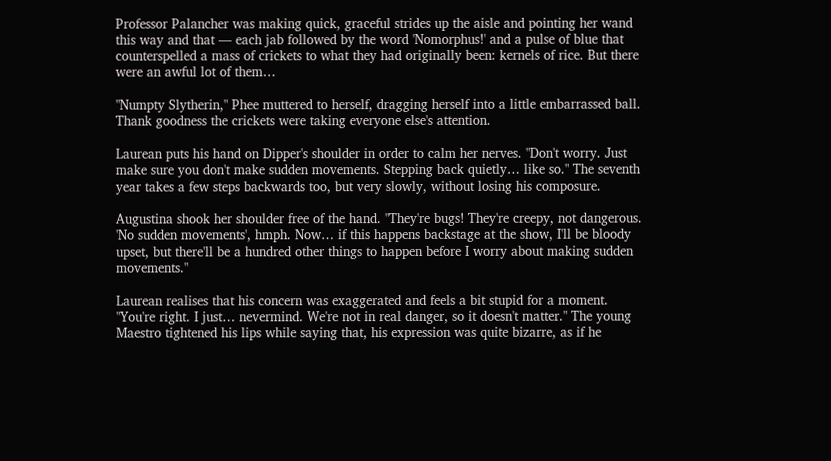Professor Palancher was making quick, graceful strides up the aisle and pointing her wand this way and that — each jab followed by the word 'Nomorphus!' and a pulse of blue that counterspelled a mass of crickets to what they had originally been: kernels of rice. But there were an awful lot of them…

"Numpty Slytherin," Phee muttered to herself, dragging herself into a little embarrassed ball. Thank goodness the crickets were taking everyone else's attention.

Laurean puts his hand on Dipper's shoulder in order to calm her nerves. "Don't worry. Just make sure you don't make sudden movements. Stepping back quietly… like so." The seventh year takes a few steps backwards too, but very slowly, without losing his composure.

Augustina shook her shoulder free of the hand. "They're bugs! They're creepy, not dangerous. 'No sudden movements', hmph. Now… if this happens backstage at the show, I'll be bloody upset, but there'll be a hundred other things to happen before I worry about making sudden movements."

Laurean realises that his concern was exaggerated and feels a bit stupid for a moment. "You're right. I just… nevermind. We're not in real danger, so it doesn't matter." The young Maestro tightened his lips while saying that, his expression was quite bizarre, as if he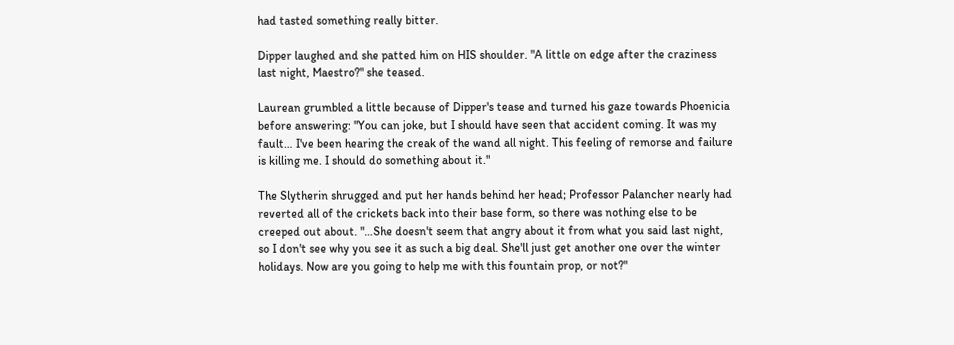had tasted something really bitter.

Dipper laughed and she patted him on HIS shoulder. "A little on edge after the craziness last night, Maestro?" she teased.

Laurean grumbled a little because of Dipper's tease and turned his gaze towards Phoenicia before answering: "You can joke, but I should have seen that accident coming. It was my fault… I've been hearing the creak of the wand all night. This feeling of remorse and failure is killing me. I should do something about it."

The Slytherin shrugged and put her hands behind her head; Professor Palancher nearly had reverted all of the crickets back into their base form, so there was nothing else to be creeped out about. "…She doesn't seem that angry about it from what you said last night, so I don't see why you see it as such a big deal. She'll just get another one over the winter holidays. Now are you going to help me with this fountain prop, or not?"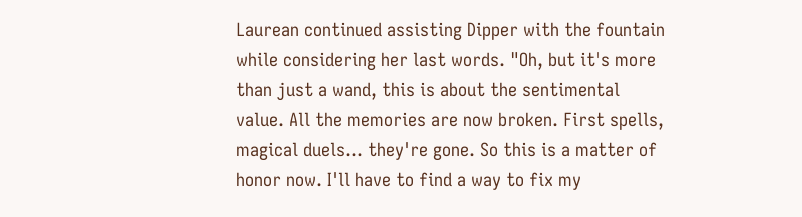Laurean continued assisting Dipper with the fountain while considering her last words. "Oh, but it's more than just a wand, this is about the sentimental value. All the memories are now broken. First spells, magical duels… they're gone. So this is a matter of honor now. I'll have to find a way to fix my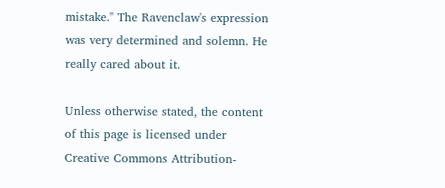mistake." The Ravenclaw's expression was very determined and solemn. He really cared about it.

Unless otherwise stated, the content of this page is licensed under Creative Commons Attribution-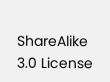ShareAlike 3.0 License